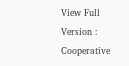View Full Version : Cooperative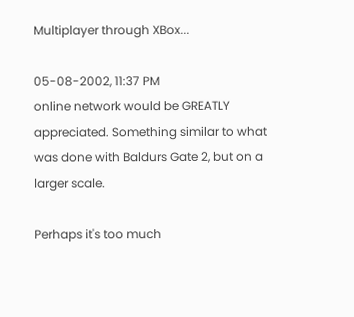Multiplayer through XBox...

05-08-2002, 11:37 PM
online network would be GREATLY appreciated. Something similar to what was done with Baldurs Gate 2, but on a larger scale.

Perhaps it's too much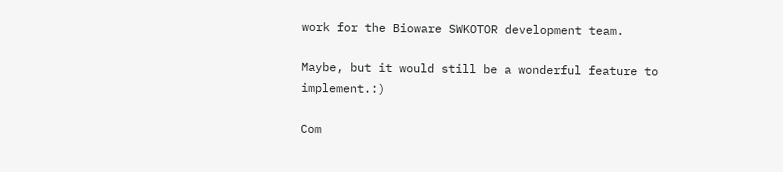work for the Bioware SWKOTOR development team.

Maybe, but it would still be a wonderful feature to implement.:)

Com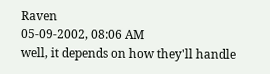Raven
05-09-2002, 08:06 AM
well, it depends on how they'll handle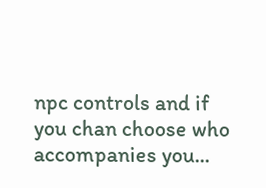npc controls and if you chan choose who accompanies you...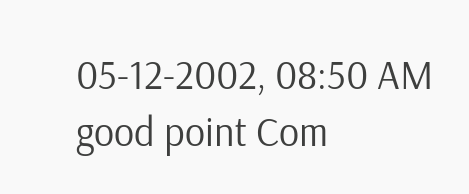05-12-2002, 08:50 AM
good point Com